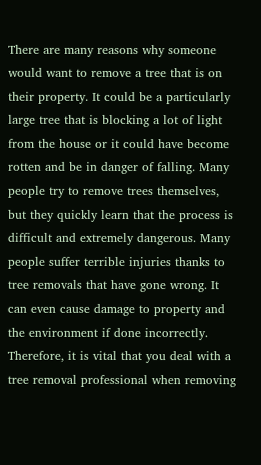There are many reasons why someone would want to remove a tree that is on their property. It could be a particularly large tree that is blocking a lot of light from the house or it could have become rotten and be in danger of falling. Many people try to remove trees themselves, but they quickly learn that the process is difficult and extremely dangerous. Many people suffer terrible injuries thanks to tree removals that have gone wrong. It can even cause damage to property and the environment if done incorrectly. Therefore, it is vital that you deal with a tree removal professional when removing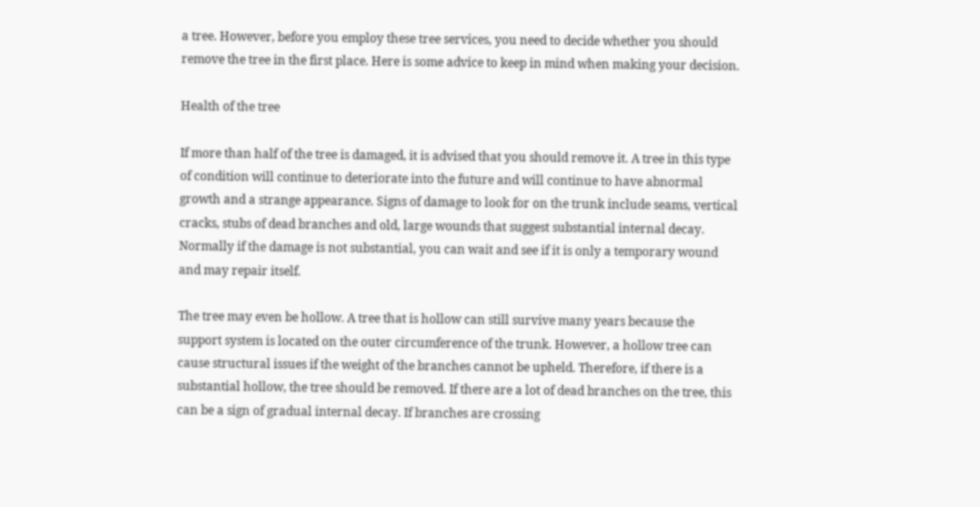a tree. However, before you employ these tree services, you need to decide whether you should remove the tree in the first place. Here is some advice to keep in mind when making your decision.

Health of the tree

If more than half of the tree is damaged, it is advised that you should remove it. A tree in this type of condition will continue to deteriorate into the future and will continue to have abnormal growth and a strange appearance. Signs of damage to look for on the trunk include seams, vertical cracks, stubs of dead branches and old, large wounds that suggest substantial internal decay. Normally if the damage is not substantial, you can wait and see if it is only a temporary wound and may repair itself.

The tree may even be hollow. A tree that is hollow can still survive many years because the support system is located on the outer circumference of the trunk. However, a hollow tree can cause structural issues if the weight of the branches cannot be upheld. Therefore, if there is a substantial hollow, the tree should be removed. If there are a lot of dead branches on the tree, this can be a sign of gradual internal decay. If branches are crossing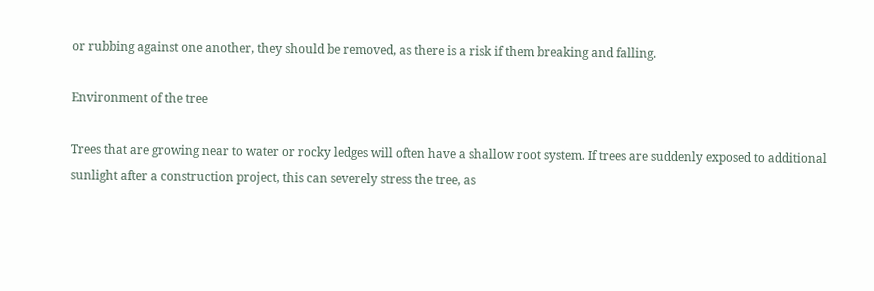or rubbing against one another, they should be removed, as there is a risk if them breaking and falling.

Environment of the tree

Trees that are growing near to water or rocky ledges will often have a shallow root system. If trees are suddenly exposed to additional sunlight after a construction project, this can severely stress the tree, as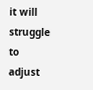it will struggle to adjust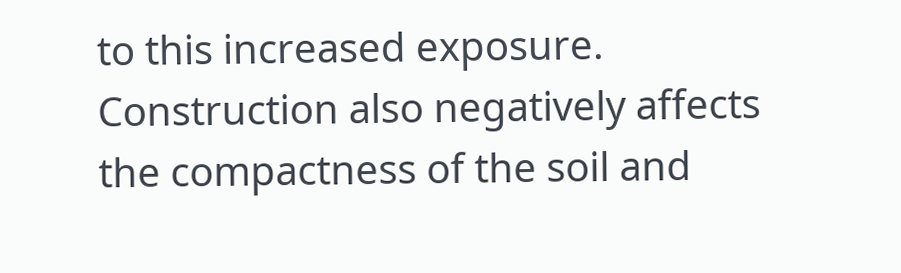to this increased exposure. Construction also negatively affects the compactness of the soil and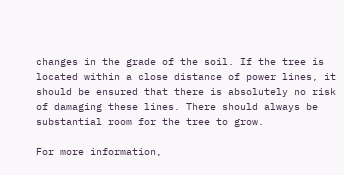changes in the grade of the soil. If the tree is located within a close distance of power lines, it should be ensured that there is absolutely no risk of damaging these lines. There should always be substantial room for the tree to grow.

For more information,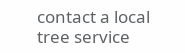contact a local tree service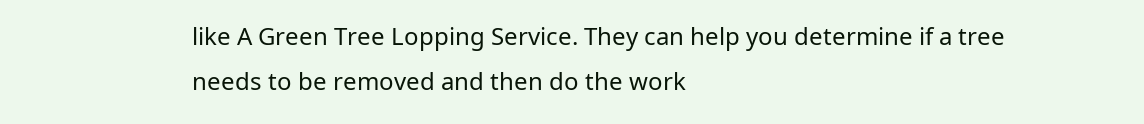like A Green Tree Lopping Service. They can help you determine if a tree needs to be removed and then do the work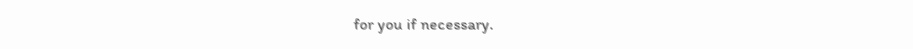for you if necessary.